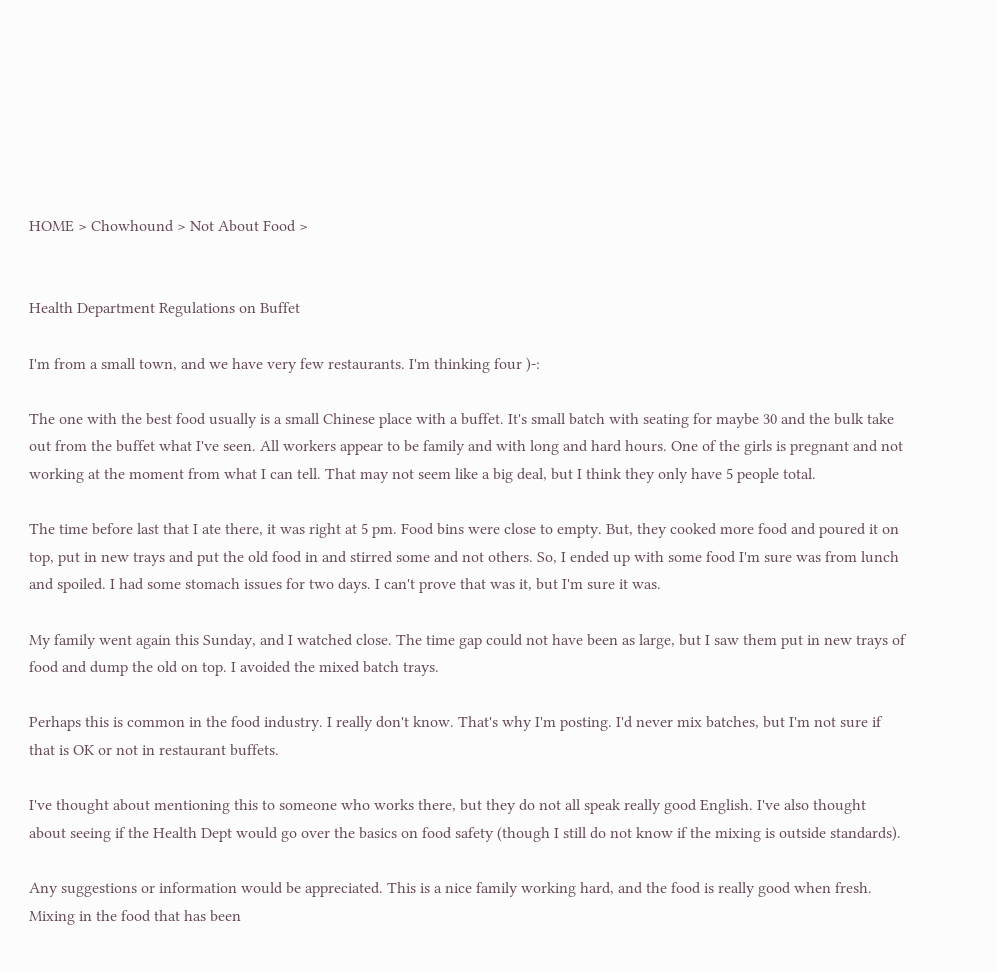HOME > Chowhound > Not About Food >


Health Department Regulations on Buffet

I'm from a small town, and we have very few restaurants. I'm thinking four )-:

The one with the best food usually is a small Chinese place with a buffet. It's small batch with seating for maybe 30 and the bulk take out from the buffet what I've seen. All workers appear to be family and with long and hard hours. One of the girls is pregnant and not working at the moment from what I can tell. That may not seem like a big deal, but I think they only have 5 people total.

The time before last that I ate there, it was right at 5 pm. Food bins were close to empty. But, they cooked more food and poured it on top, put in new trays and put the old food in and stirred some and not others. So, I ended up with some food I'm sure was from lunch and spoiled. I had some stomach issues for two days. I can't prove that was it, but I'm sure it was.

My family went again this Sunday, and I watched close. The time gap could not have been as large, but I saw them put in new trays of food and dump the old on top. I avoided the mixed batch trays.

Perhaps this is common in the food industry. I really don't know. That's why I'm posting. I'd never mix batches, but I'm not sure if that is OK or not in restaurant buffets.

I've thought about mentioning this to someone who works there, but they do not all speak really good English. I've also thought about seeing if the Health Dept would go over the basics on food safety (though I still do not know if the mixing is outside standards).

Any suggestions or information would be appreciated. This is a nice family working hard, and the food is really good when fresh. Mixing in the food that has been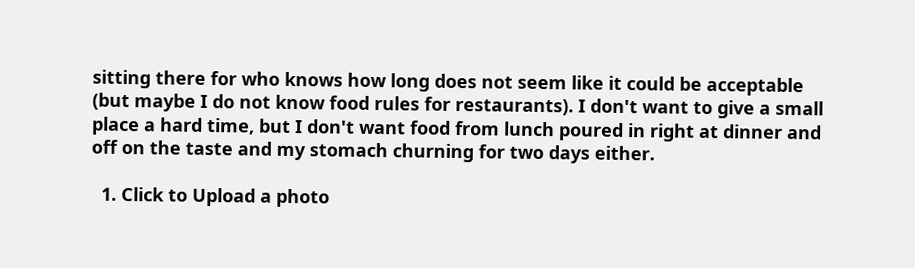sitting there for who knows how long does not seem like it could be acceptable (but maybe I do not know food rules for restaurants). I don't want to give a small place a hard time, but I don't want food from lunch poured in right at dinner and off on the taste and my stomach churning for two days either.

  1. Click to Upload a photo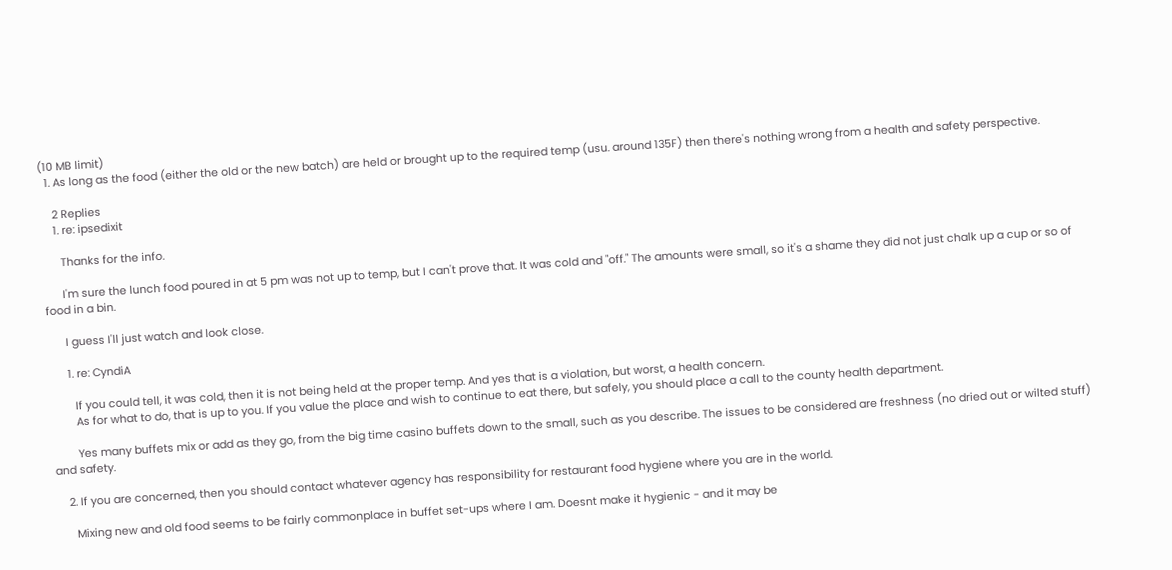(10 MB limit)
  1. As long as the food (either the old or the new batch) are held or brought up to the required temp (usu. around 135F) then there's nothing wrong from a health and safety perspective.

    2 Replies
    1. re: ipsedixit

      Thanks for the info.

      I'm sure the lunch food poured in at 5 pm was not up to temp, but I can't prove that. It was cold and "off." The amounts were small, so it's a shame they did not just chalk up a cup or so of food in a bin.

      I guess I'll just watch and look close.

      1. re: CyndiA

        If you could tell, it was cold, then it is not being held at the proper temp. And yes that is a violation, but worst, a health concern.
        As for what to do, that is up to you. If you value the place and wish to continue to eat there, but safely, you should place a call to the county health department.

        Yes many buffets mix or add as they go, from the big time casino buffets down to the small, such as you describe. The issues to be considered are freshness (no dried out or wilted stuff) and safety.

    2. If you are concerned, then you should contact whatever agency has responsibility for restaurant food hygiene where you are in the world.

      Mixing new and old food seems to be fairly commonplace in buffet set-ups where I am. Doesnt make it hygienic - and it may be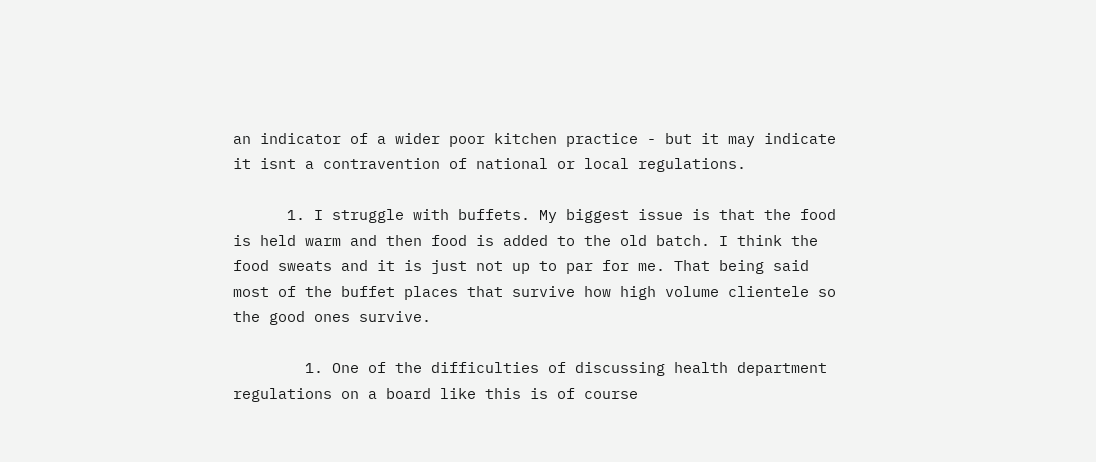an indicator of a wider poor kitchen practice - but it may indicate it isnt a contravention of national or local regulations.

      1. I struggle with buffets. My biggest issue is that the food is held warm and then food is added to the old batch. I think the food sweats and it is just not up to par for me. That being said most of the buffet places that survive how high volume clientele so the good ones survive.

        1. One of the difficulties of discussing health department regulations on a board like this is of course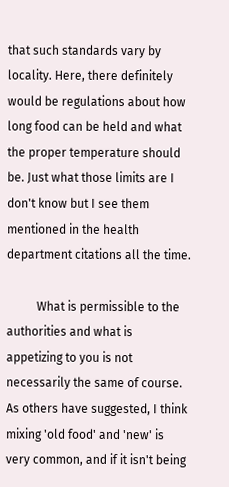that such standards vary by locality. Here, there definitely would be regulations about how long food can be held and what the proper temperature should be. Just what those limits are I don't know but I see them mentioned in the health department citations all the time.

          What is permissible to the authorities and what is appetizing to you is not necessarily the same of course. As others have suggested, I think mixing 'old food' and 'new' is very common, and if it isn't being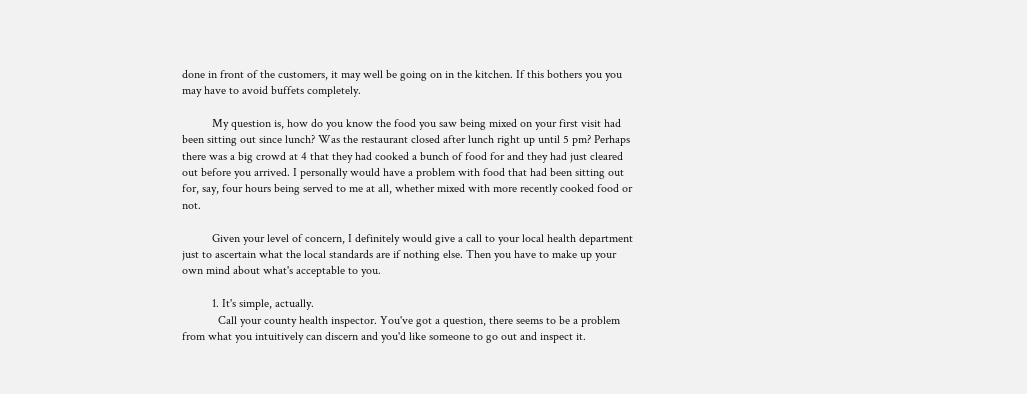done in front of the customers, it may well be going on in the kitchen. If this bothers you you may have to avoid buffets completely.

          My question is, how do you know the food you saw being mixed on your first visit had been sitting out since lunch? Was the restaurant closed after lunch right up until 5 pm? Perhaps there was a big crowd at 4 that they had cooked a bunch of food for and they had just cleared out before you arrived. I personally would have a problem with food that had been sitting out for, say, four hours being served to me at all, whether mixed with more recently cooked food or not.

          Given your level of concern, I definitely would give a call to your local health department just to ascertain what the local standards are if nothing else. Then you have to make up your own mind about what's acceptable to you.

          1. It's simple, actually.
            Call your county health inspector. You've got a question, there seems to be a problem from what you intuitively can discern and you'd like someone to go out and inspect it.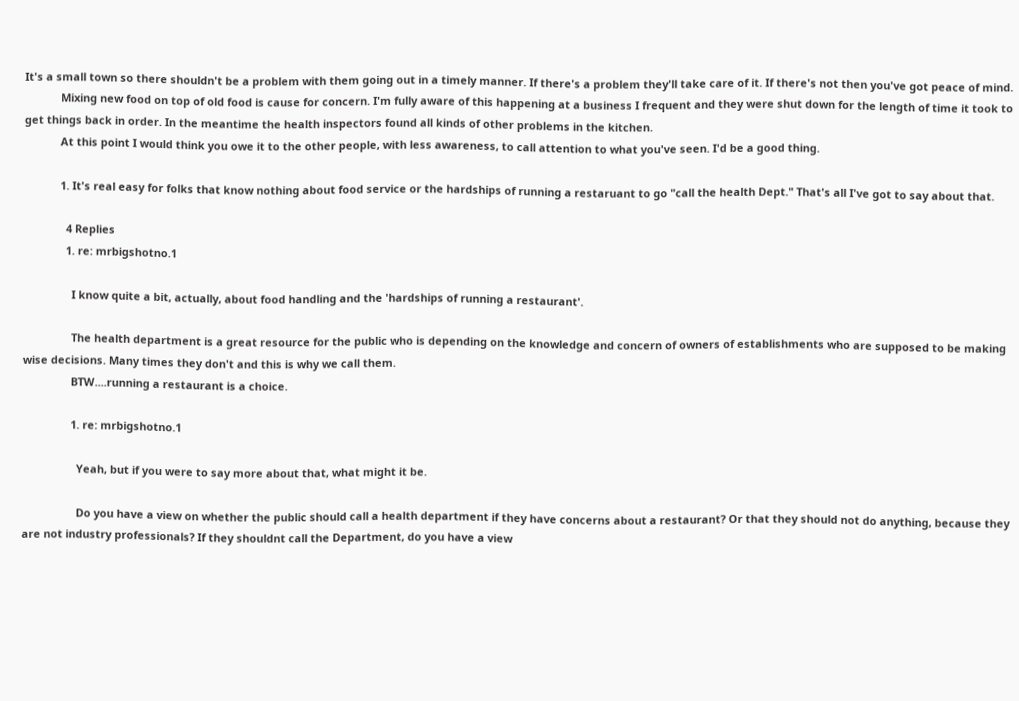It's a small town so there shouldn't be a problem with them going out in a timely manner. If there's a problem they'll take care of it. If there's not then you've got peace of mind.
            Mixing new food on top of old food is cause for concern. I'm fully aware of this happening at a business I frequent and they were shut down for the length of time it took to get things back in order. In the meantime the health inspectors found all kinds of other problems in the kitchen.
            At this point I would think you owe it to the other people, with less awareness, to call attention to what you've seen. I'd be a good thing.

            1. It's real easy for folks that know nothing about food service or the hardships of running a restaruant to go "call the health Dept." That's all I've got to say about that.

              4 Replies
              1. re: mrbigshotno.1

                I know quite a bit, actually, about food handling and the 'hardships of running a restaurant'.

                The health department is a great resource for the public who is depending on the knowledge and concern of owners of establishments who are supposed to be making wise decisions. Many times they don't and this is why we call them.
                BTW....running a restaurant is a choice.

                1. re: mrbigshotno.1

                  Yeah, but if you were to say more about that, what might it be.

                  Do you have a view on whether the public should call a health department if they have concerns about a restaurant? Or that they should not do anything, because they are not industry professionals? If they shouldnt call the Department, do you have a view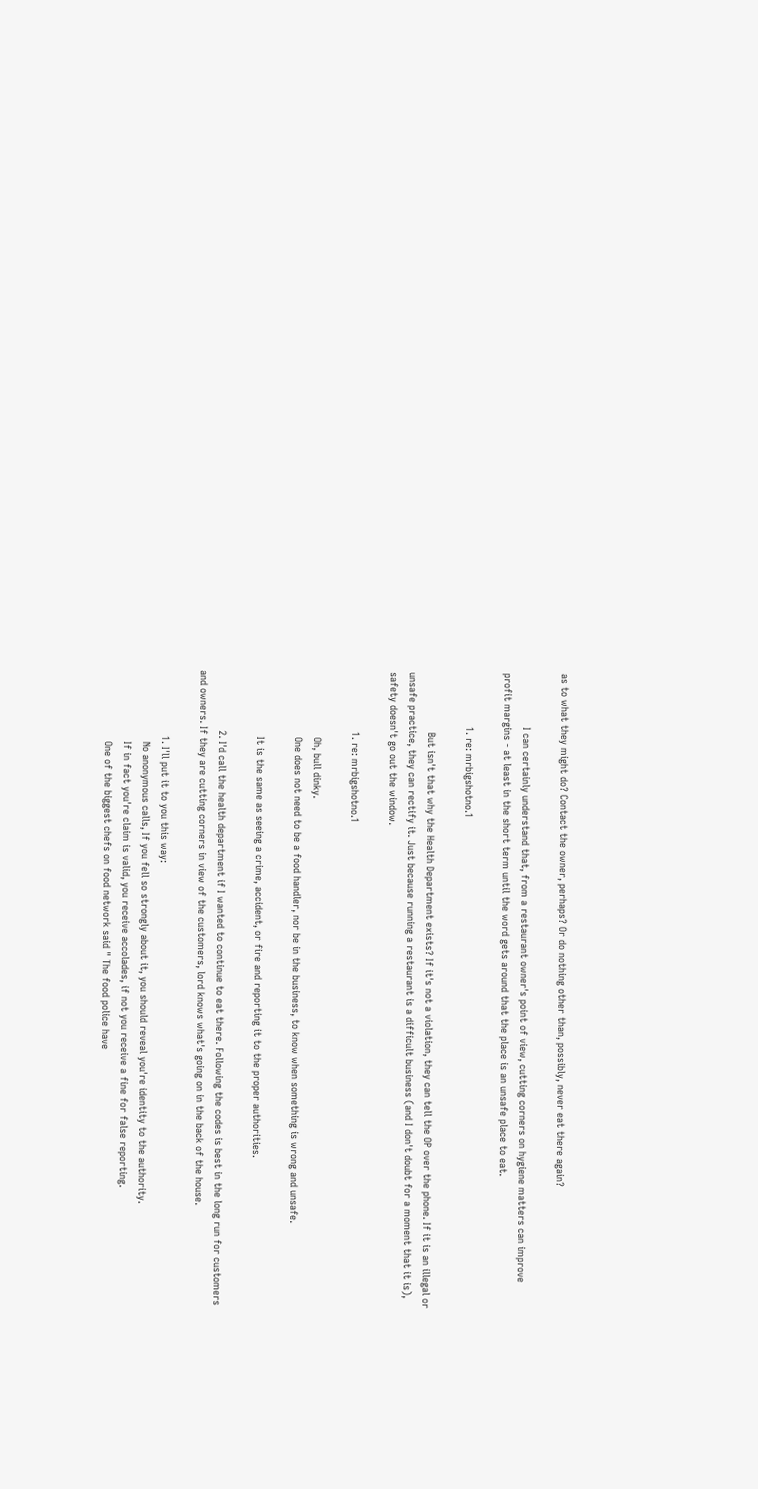as to what they might do? Contact the owner, perhaps? Or do nothing other than, possibly, never eat there again?

                  I can certainly understand that, from a restaurant owner's point of view, cutting corners on hygiene matters can improve profit margins - at least in the short term until the word gets around that the place is an unsafe place to eat.

                  1. re: mrbigshotno.1

                    But isn't that why the Health Department exists? If it's not a violation, they can tell the OP over the phone. If it is an illegal or unsafe practice, they can rectify it. Just because running a restaurant is a difficult business (and I don't doubt for a moment that it is), safety doesn't go out the window.

                    1. re: mrbigshotno.1

                      Oh, bull dinky.
                      One does not need to be a food handler, nor be in the business, to know when something is wrong and unsafe.

                      It is the same as seeing a crime, accident, or fire and reporting it to the proper authorities.

                    2. I'd call the health department if I wanted to continue to eat there. Following the codes is best in the long run for customers and owners. If they are cutting corners in view of the customers, lord knows what's going on in the back of the house.

                      1. I'll put it to you this way:
                        No anonymous calls, If you fell so strongly about it, you should reveal you're identity to the authority.
                        If in fact you're claim is valid, you receive accolades, if not you receive a fine for false reporting.
                        One of the biggest chefs on food network said " The food police have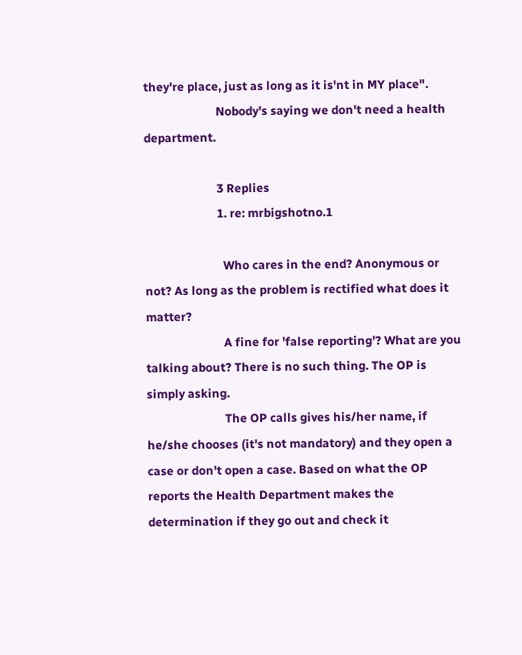they're place, just as long as it is'nt in MY place".
                        Nobody's saying we don't need a health department.

                        3 Replies
                        1. re: mrbigshotno.1

                          Who cares in the end? Anonymous or not? As long as the problem is rectified what does it matter?
                          A fine for 'false reporting'? What are you talking about? There is no such thing. The OP is simply asking.
                          The OP calls gives his/her name, if he/she chooses (it's not mandatory) and they open a case or don't open a case. Based on what the OP reports the Health Department makes the determination if they go out and check it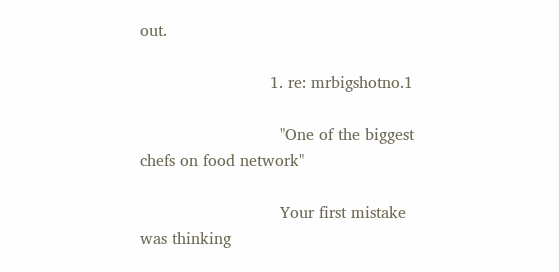out.

                          1. re: mrbigshotno.1

                            "One of the biggest chefs on food network"

                            Your first mistake was thinking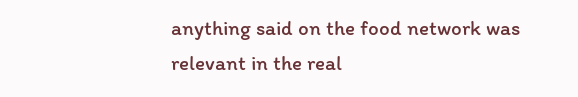anything said on the food network was relevant in the real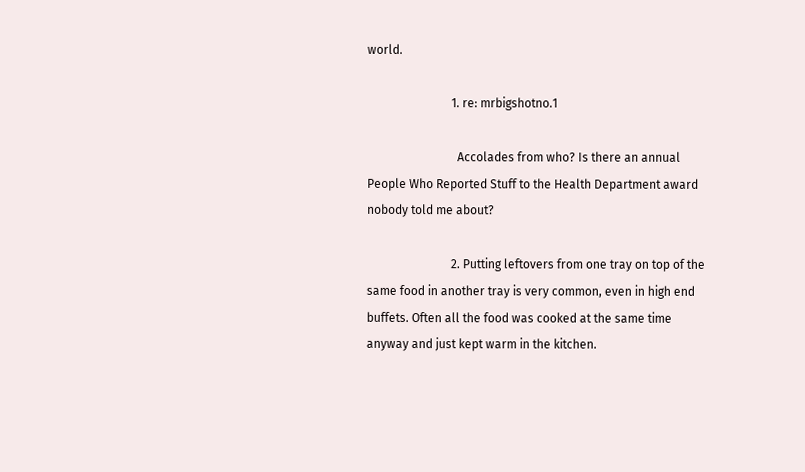world.

                            1. re: mrbigshotno.1

                              Accolades from who? Is there an annual People Who Reported Stuff to the Health Department award nobody told me about?

                            2. Putting leftovers from one tray on top of the same food in another tray is very common, even in high end buffets. Often all the food was cooked at the same time anyway and just kept warm in the kitchen.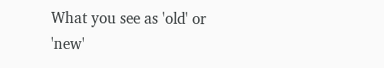What you see as 'old' or 'new'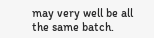may very well be all the same batch.